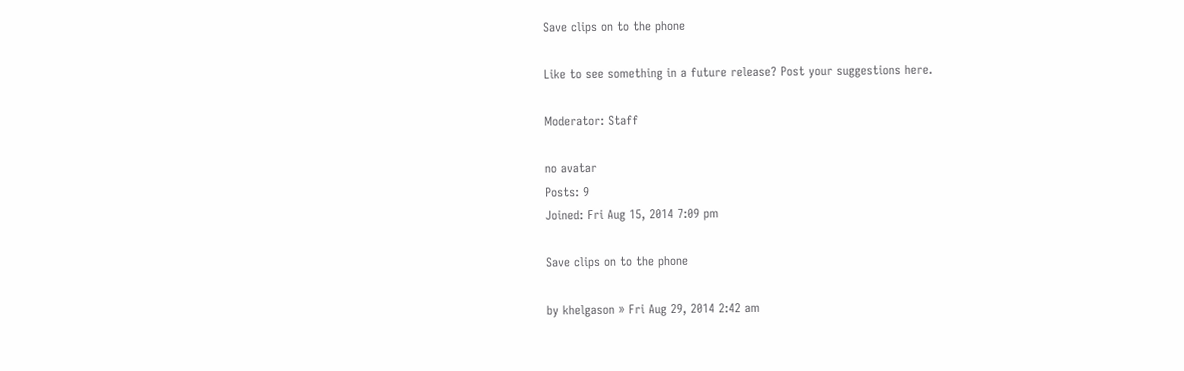Save clips on to the phone

Like to see something in a future release? Post your suggestions here.

Moderator: Staff

no avatar
Posts: 9
Joined: Fri Aug 15, 2014 7:09 pm

Save clips on to the phone

by khelgason » Fri Aug 29, 2014 2:42 am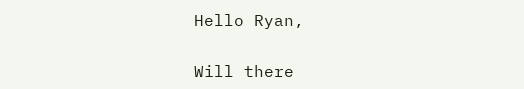Hello Ryan,

Will there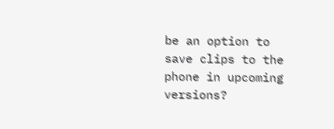be an option to save clips to the phone in upcoming versions?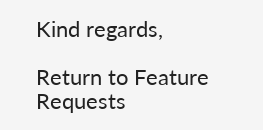Kind regards,

Return to Feature Requests